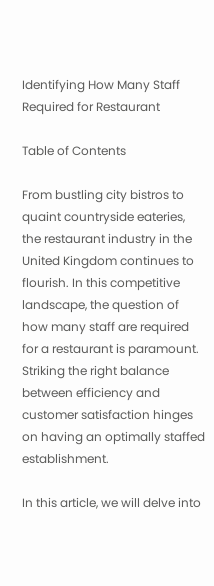Identifying How Many Staff Required for Restaurant

Table of Contents

From bustling city bistros to quaint countryside eateries, the restaurant industry in the United Kingdom continues to flourish. In this competitive landscape, the question of how many staff are required for a restaurant is paramount. Striking the right balance between efficiency and customer satisfaction hinges on having an optimally staffed establishment.

In this article, we will delve into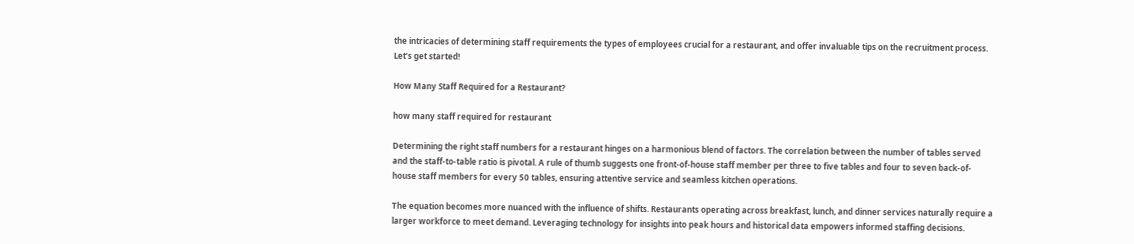the intricacies of determining staff requirements the types of employees crucial for a restaurant, and offer invaluable tips on the recruitment process. Let’s get started!

How Many Staff Required for a Restaurant?

how many staff required for restaurant

Determining the right staff numbers for a restaurant hinges on a harmonious blend of factors. The correlation between the number of tables served and the staff-to-table ratio is pivotal. A rule of thumb suggests one front-of-house staff member per three to five tables and four to seven back-of-house staff members for every 50 tables, ensuring attentive service and seamless kitchen operations.

The equation becomes more nuanced with the influence of shifts. Restaurants operating across breakfast, lunch, and dinner services naturally require a larger workforce to meet demand. Leveraging technology for insights into peak hours and historical data empowers informed staffing decisions.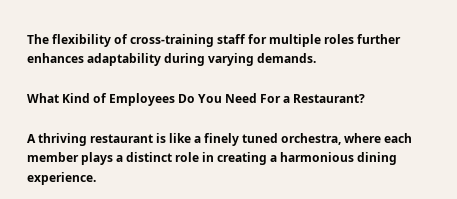The flexibility of cross-training staff for multiple roles further enhances adaptability during varying demands.

What Kind of Employees Do You Need For a Restaurant?

A thriving restaurant is like a finely tuned orchestra, where each member plays a distinct role in creating a harmonious dining experience.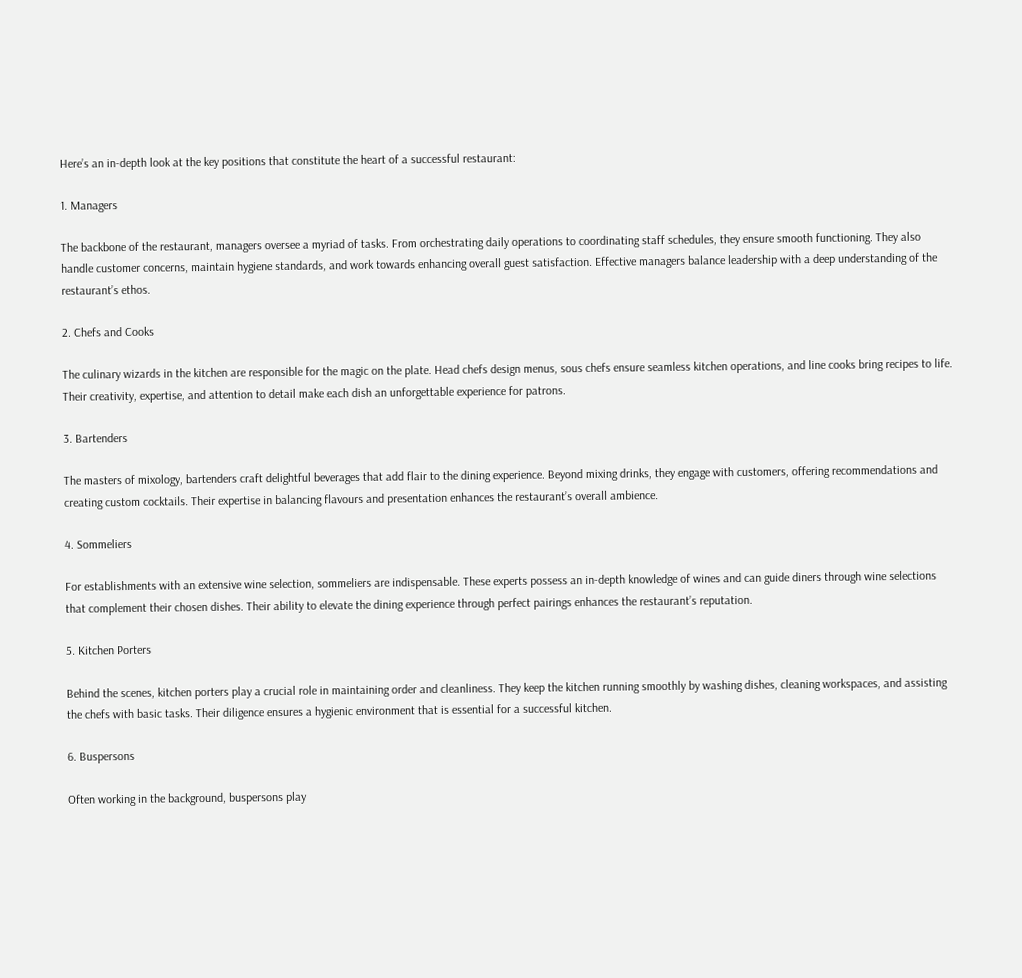Here’s an in-depth look at the key positions that constitute the heart of a successful restaurant:

1. Managers

The backbone of the restaurant, managers oversee a myriad of tasks. From orchestrating daily operations to coordinating staff schedules, they ensure smooth functioning. They also handle customer concerns, maintain hygiene standards, and work towards enhancing overall guest satisfaction. Effective managers balance leadership with a deep understanding of the restaurant’s ethos.

2. Chefs and Cooks

The culinary wizards in the kitchen are responsible for the magic on the plate. Head chefs design menus, sous chefs ensure seamless kitchen operations, and line cooks bring recipes to life. Their creativity, expertise, and attention to detail make each dish an unforgettable experience for patrons.

3. Bartenders

The masters of mixology, bartenders craft delightful beverages that add flair to the dining experience. Beyond mixing drinks, they engage with customers, offering recommendations and creating custom cocktails. Their expertise in balancing flavours and presentation enhances the restaurant’s overall ambience.

4. Sommeliers

For establishments with an extensive wine selection, sommeliers are indispensable. These experts possess an in-depth knowledge of wines and can guide diners through wine selections that complement their chosen dishes. Their ability to elevate the dining experience through perfect pairings enhances the restaurant’s reputation.

5. Kitchen Porters

Behind the scenes, kitchen porters play a crucial role in maintaining order and cleanliness. They keep the kitchen running smoothly by washing dishes, cleaning workspaces, and assisting the chefs with basic tasks. Their diligence ensures a hygienic environment that is essential for a successful kitchen.

6. Buspersons

Often working in the background, buspersons play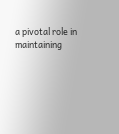a pivotal role in maintaining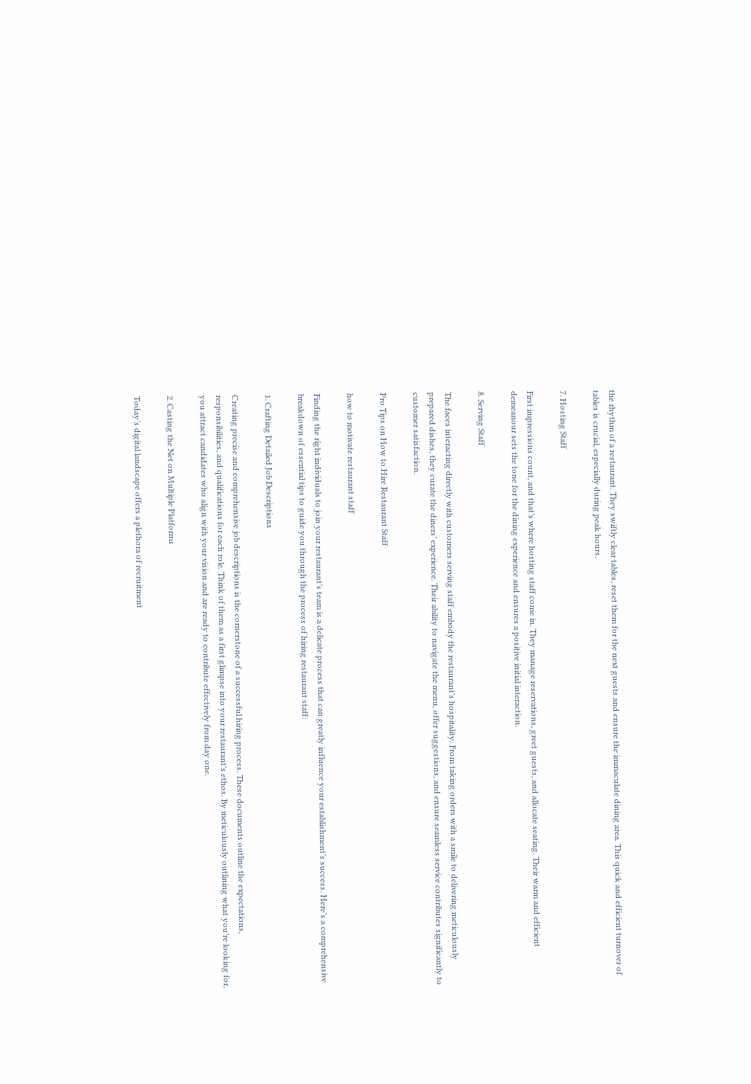the rhythm of a restaurant. They swiftly clear tables, reset them for the next guests and ensure the immaculate dining area. This quick and efficient turnover of tables is crucial, especially during peak hours.

7. Hosting Staff

First impressions count, and that’s where hosting staff come in. They manage reservations, greet guests, and allocate seating. Their warm and efficient demeanour sets the tone for the dining experience and ensures a positive initial interaction.

8. Serving Staff

The faces interacting directly with customers serving staff embody the restaurant’s hospitality. From taking orders with a smile to delivering meticulously prepared dishes, they curate the diners’ experience. Their ability to navigate the menu, offer suggestions, and ensure seamless service contributes significantly to customer satisfaction.

Pro Tips on How to Hire Restaurant Staff

how to motivate restaurant staff

Finding the right individuals to join your restaurant’s team is a delicate process that can greatly influence your establishment’s success. Here’s a comprehensive breakdown of essential tips to guide you through the process of hiring restaurant staff:

1. Crafting Detailed Job Descriptions

Creating precise and comprehensive job descriptions is the cornerstone of a successful hiring process. These documents outline the expectations, responsibilities, and qualifications for each role. Think of them as a first glimpse into your restaurant’s ethos. By meticulously outlining what you’re looking for, you attract candidates who align with your vision and are ready to contribute effectively from day one.

2. Casting the Net on Multiple Platforms

Today’s digital landscape offers a plethora of recruitment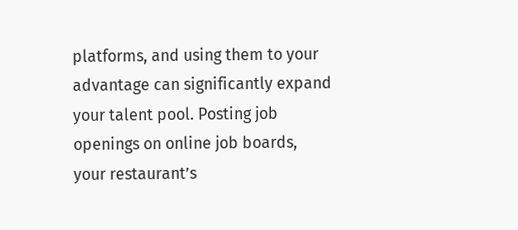platforms, and using them to your advantage can significantly expand your talent pool. Posting job openings on online job boards, your restaurant’s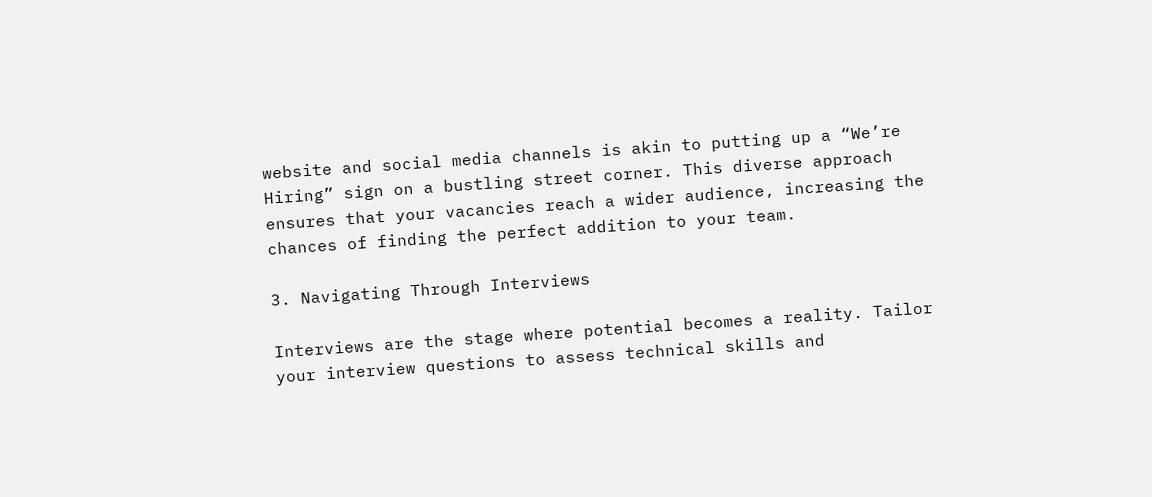website and social media channels is akin to putting up a “We’re Hiring” sign on a bustling street corner. This diverse approach ensures that your vacancies reach a wider audience, increasing the chances of finding the perfect addition to your team.

3. Navigating Through Interviews

Interviews are the stage where potential becomes a reality. Tailor your interview questions to assess technical skills and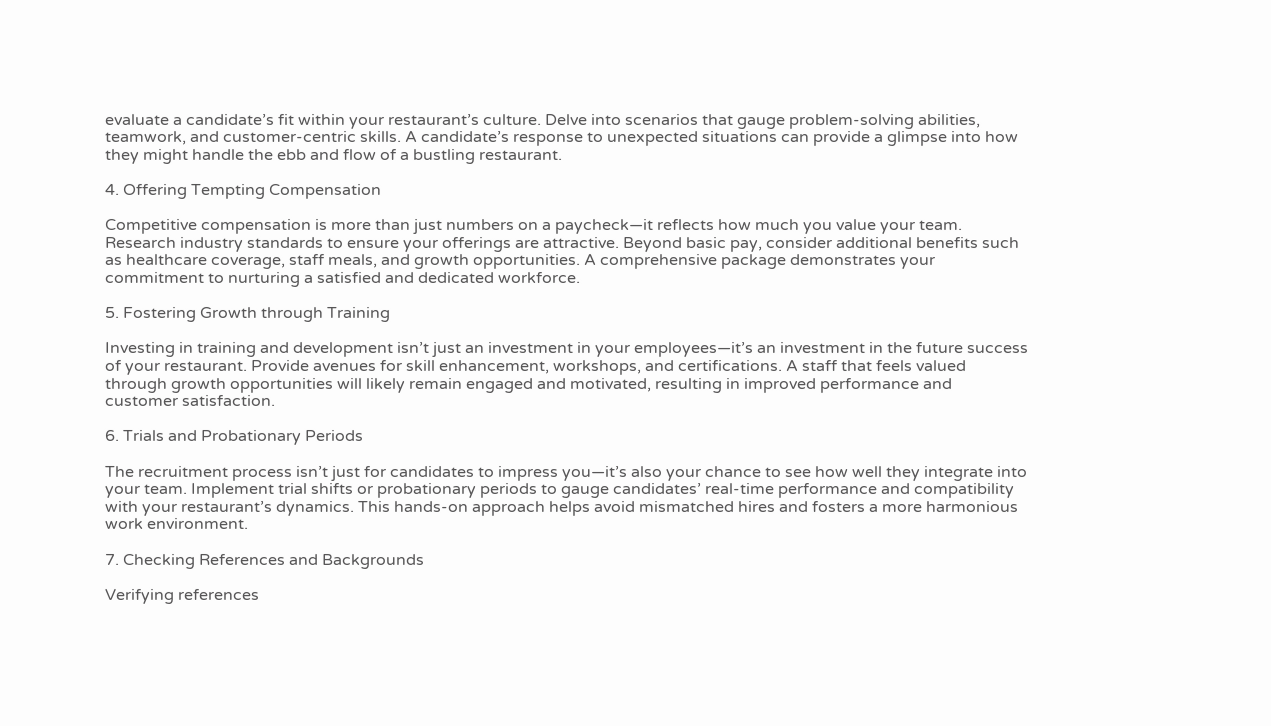evaluate a candidate’s fit within your restaurant’s culture. Delve into scenarios that gauge problem-solving abilities, teamwork, and customer-centric skills. A candidate’s response to unexpected situations can provide a glimpse into how they might handle the ebb and flow of a bustling restaurant.

4. Offering Tempting Compensation

Competitive compensation is more than just numbers on a paycheck—it reflects how much you value your team. Research industry standards to ensure your offerings are attractive. Beyond basic pay, consider additional benefits such as healthcare coverage, staff meals, and growth opportunities. A comprehensive package demonstrates your commitment to nurturing a satisfied and dedicated workforce.

5. Fostering Growth through Training

Investing in training and development isn’t just an investment in your employees—it’s an investment in the future success of your restaurant. Provide avenues for skill enhancement, workshops, and certifications. A staff that feels valued through growth opportunities will likely remain engaged and motivated, resulting in improved performance and customer satisfaction.

6. Trials and Probationary Periods

The recruitment process isn’t just for candidates to impress you—it’s also your chance to see how well they integrate into your team. Implement trial shifts or probationary periods to gauge candidates’ real-time performance and compatibility with your restaurant’s dynamics. This hands-on approach helps avoid mismatched hires and fosters a more harmonious work environment.

7. Checking References and Backgrounds

Verifying references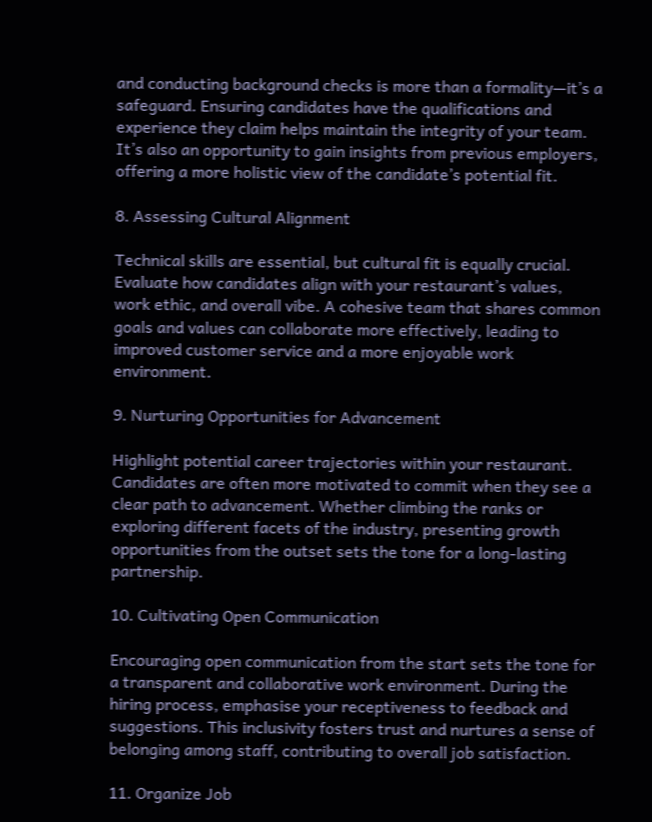and conducting background checks is more than a formality—it’s a safeguard. Ensuring candidates have the qualifications and experience they claim helps maintain the integrity of your team. It’s also an opportunity to gain insights from previous employers, offering a more holistic view of the candidate’s potential fit.

8. Assessing Cultural Alignment

Technical skills are essential, but cultural fit is equally crucial. Evaluate how candidates align with your restaurant’s values, work ethic, and overall vibe. A cohesive team that shares common goals and values can collaborate more effectively, leading to improved customer service and a more enjoyable work environment.

9. Nurturing Opportunities for Advancement

Highlight potential career trajectories within your restaurant. Candidates are often more motivated to commit when they see a clear path to advancement. Whether climbing the ranks or exploring different facets of the industry, presenting growth opportunities from the outset sets the tone for a long-lasting partnership.

10. Cultivating Open Communication

Encouraging open communication from the start sets the tone for a transparent and collaborative work environment. During the hiring process, emphasise your receptiveness to feedback and suggestions. This inclusivity fosters trust and nurtures a sense of belonging among staff, contributing to overall job satisfaction.

11. Organize Job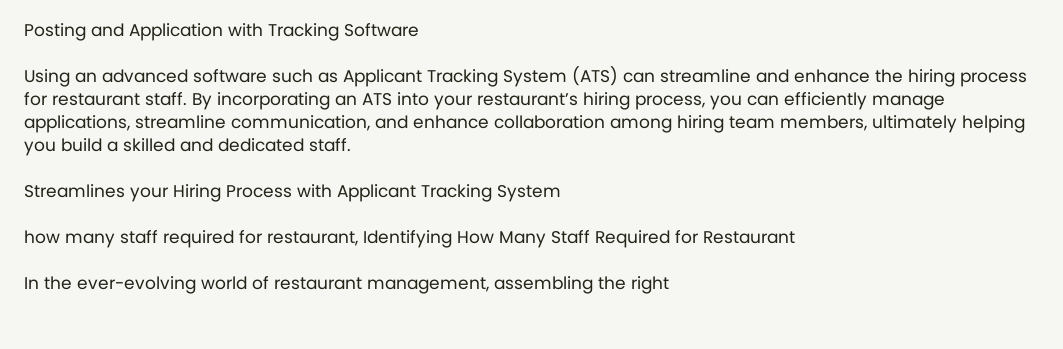Posting and Application with Tracking Software

Using an advanced software such as Applicant Tracking System (ATS) can streamline and enhance the hiring process for restaurant staff. By incorporating an ATS into your restaurant’s hiring process, you can efficiently manage applications, streamline communication, and enhance collaboration among hiring team members, ultimately helping you build a skilled and dedicated staff.

Streamlines your Hiring Process with Applicant Tracking System

how many staff required for restaurant, Identifying How Many Staff Required for Restaurant

In the ever-evolving world of restaurant management, assembling the right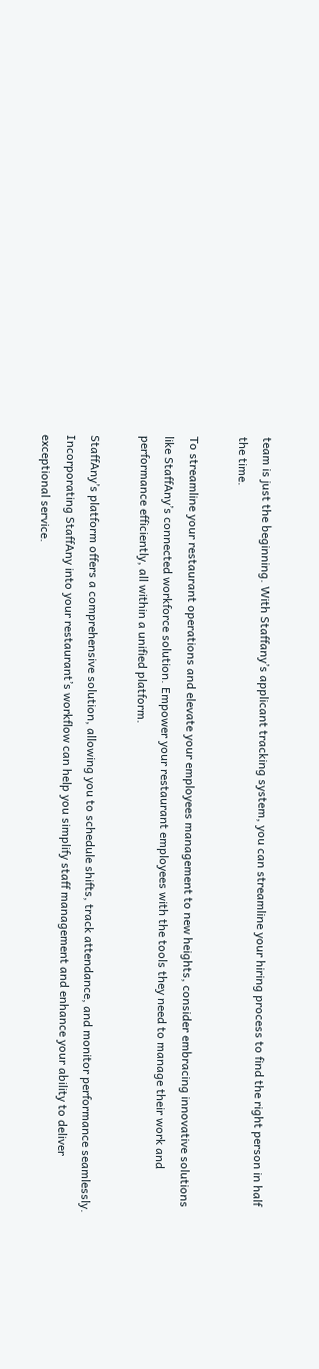team is just the beginning. With Staffany’s applicant tracking system, you can streamline your hiring process to find the right person in half the time.

To streamline your restaurant operations and elevate your employees management to new heights, consider embracing innovative solutions like StaffAny’s connected workforce solution. Empower your restaurant employees with the tools they need to manage their work and performance efficiently, all within a unified platform.

StaffAny’s platform offers a comprehensive solution, allowing you to schedule shifts, track attendance, and monitor performance seamlessly. Incorporating StaffAny into your restaurant’s workflow can help you simplify staff management and enhance your ability to deliver exceptional service.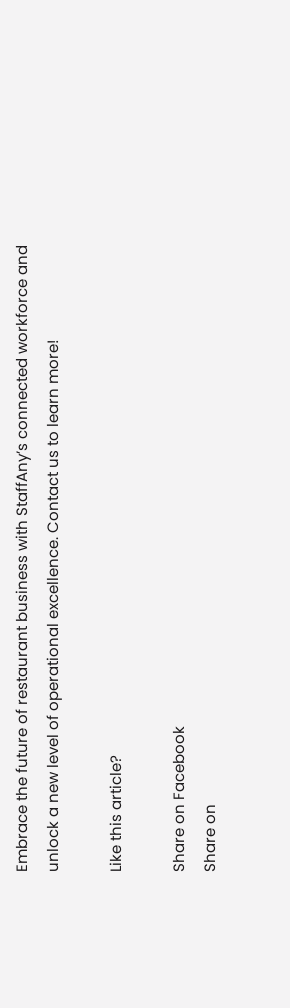Embrace the future of restaurant business with StaffAny’s connected workforce and unlock a new level of operational excellence. Contact us to learn more!

Like this article?

Share on Facebook
Share on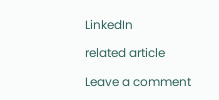LinkedIn

related article

Leave a comment